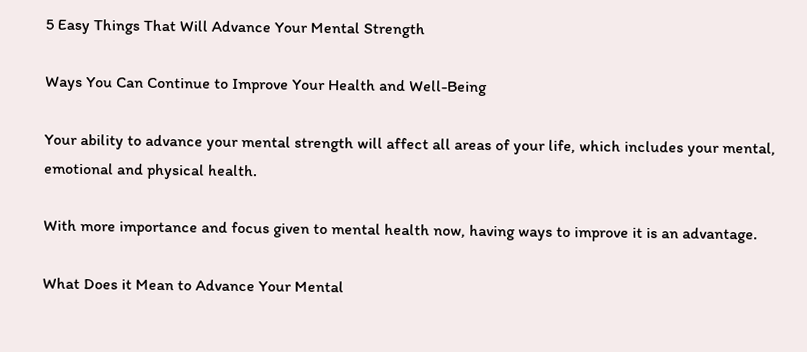5 Easy Things That Will Advance Your Mental Strength

Ways You Can Continue to Improve Your Health and Well-Being

Your ability to advance your mental strength will affect all areas of your life, which includes your mental, emotional and physical health.

With more importance and focus given to mental health now, having ways to improve it is an advantage.

What Does it Mean to Advance Your Mental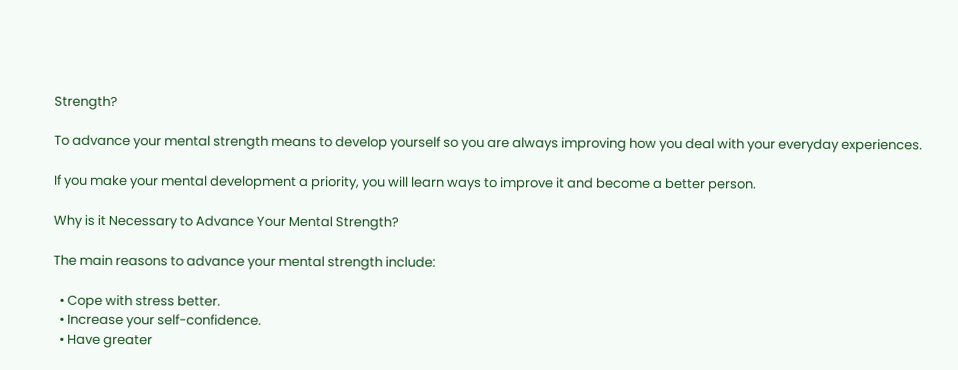Strength?

To advance your mental strength means to develop yourself so you are always improving how you deal with your everyday experiences.

If you make your mental development a priority, you will learn ways to improve it and become a better person.

Why is it Necessary to Advance Your Mental Strength?

The main reasons to advance your mental strength include:

  • Cope with stress better.
  • Increase your self-confidence.
  • Have greater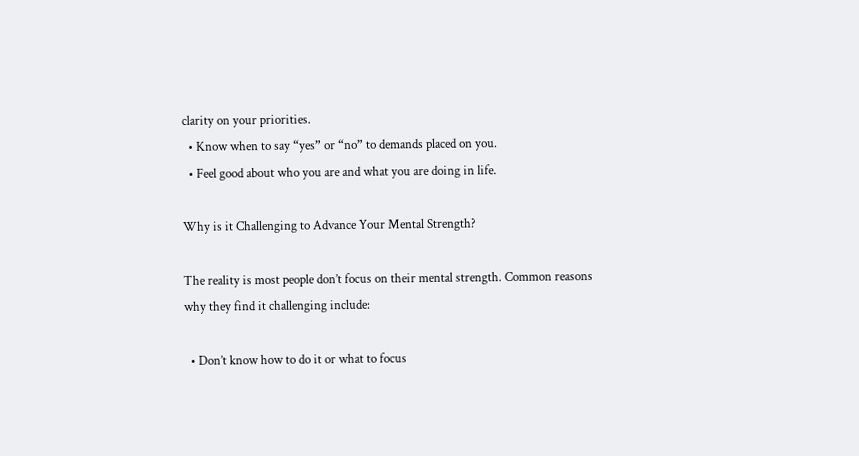clarity on your priorities.
  • Know when to say “yes” or “no” to demands placed on you.
  • Feel good about who you are and what you are doing in life.

Why is it Challenging to Advance Your Mental Strength?

The reality is most people don’t focus on their mental strength. Common reasons why they find it challenging include:

  • Don’t know how to do it or what to focus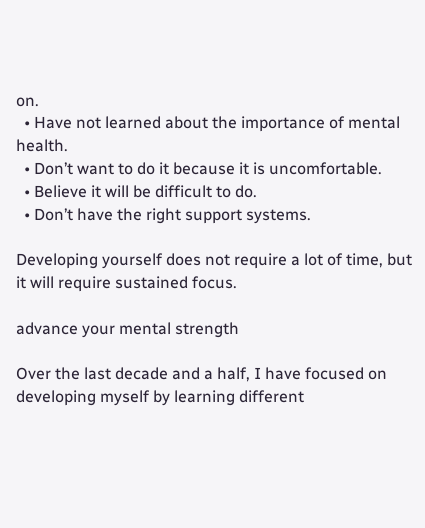on.
  • Have not learned about the importance of mental health.
  • Don’t want to do it because it is uncomfortable.
  • Believe it will be difficult to do.
  • Don’t have the right support systems.

Developing yourself does not require a lot of time, but it will require sustained focus.

advance your mental strength

Over the last decade and a half, I have focused on developing myself by learning different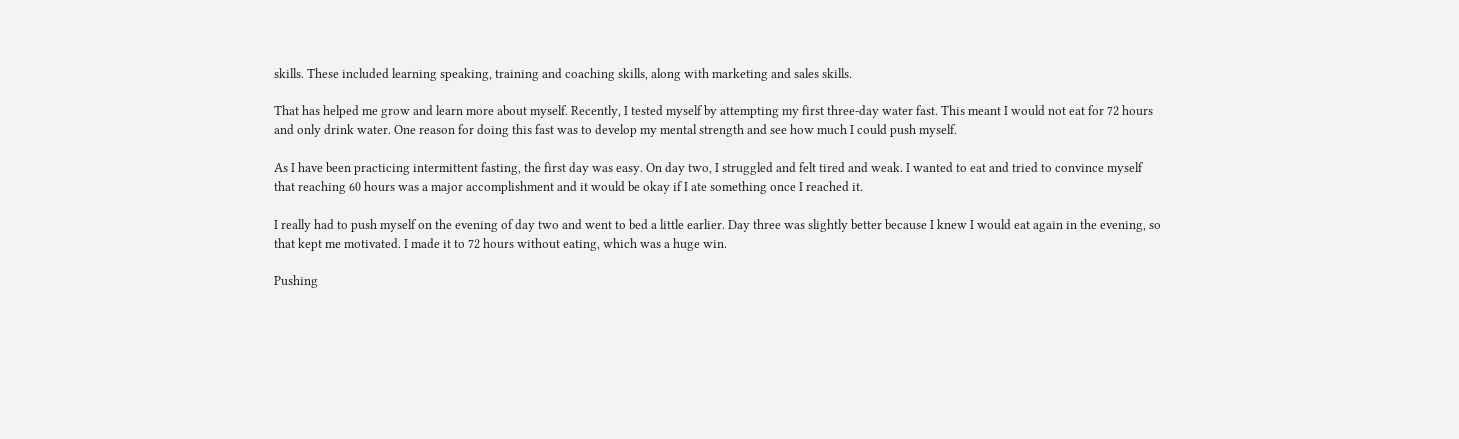skills. These included learning speaking, training and coaching skills, along with marketing and sales skills.

That has helped me grow and learn more about myself. Recently, I tested myself by attempting my first three-day water fast. This meant I would not eat for 72 hours and only drink water. One reason for doing this fast was to develop my mental strength and see how much I could push myself.

As I have been practicing intermittent fasting, the first day was easy. On day two, I struggled and felt tired and weak. I wanted to eat and tried to convince myself that reaching 60 hours was a major accomplishment and it would be okay if I ate something once I reached it.

I really had to push myself on the evening of day two and went to bed a little earlier. Day three was slightly better because I knew I would eat again in the evening, so that kept me motivated. I made it to 72 hours without eating, which was a huge win.

Pushing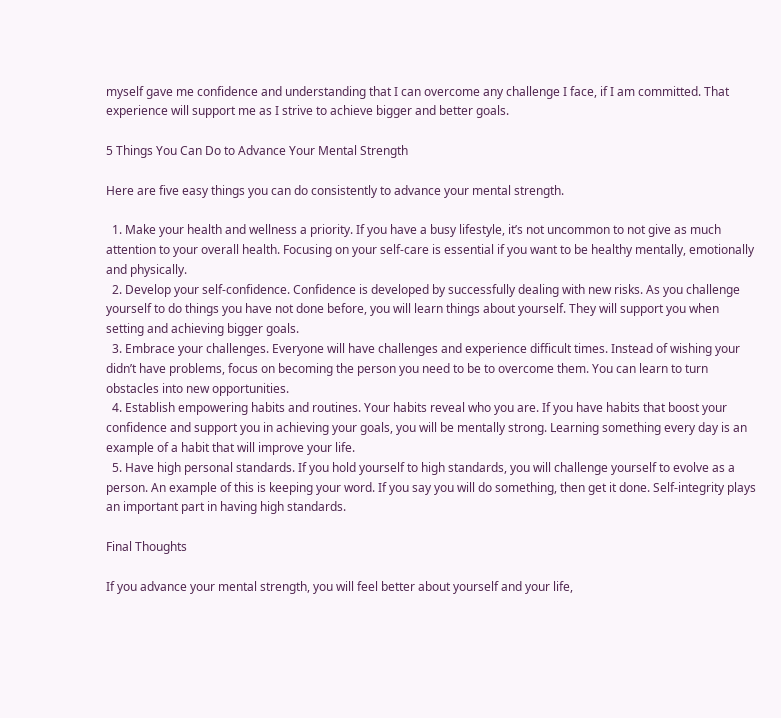myself gave me confidence and understanding that I can overcome any challenge I face, if I am committed. That experience will support me as I strive to achieve bigger and better goals.

5 Things You Can Do to Advance Your Mental Strength

Here are five easy things you can do consistently to advance your mental strength.

  1. Make your health and wellness a priority. If you have a busy lifestyle, it’s not uncommon to not give as much attention to your overall health. Focusing on your self-care is essential if you want to be healthy mentally, emotionally and physically.
  2. Develop your self-confidence. Confidence is developed by successfully dealing with new risks. As you challenge yourself to do things you have not done before, you will learn things about yourself. They will support you when setting and achieving bigger goals.
  3. Embrace your challenges. Everyone will have challenges and experience difficult times. Instead of wishing your didn’t have problems, focus on becoming the person you need to be to overcome them. You can learn to turn obstacles into new opportunities.
  4. Establish empowering habits and routines. Your habits reveal who you are. If you have habits that boost your confidence and support you in achieving your goals, you will be mentally strong. Learning something every day is an example of a habit that will improve your life.
  5. Have high personal standards. If you hold yourself to high standards, you will challenge yourself to evolve as a person. An example of this is keeping your word. If you say you will do something, then get it done. Self-integrity plays an important part in having high standards.

Final Thoughts

If you advance your mental strength, you will feel better about yourself and your life,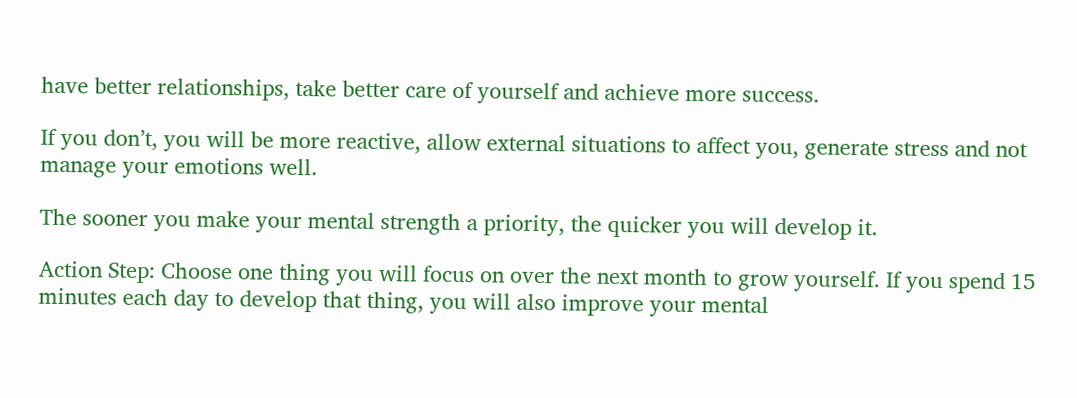have better relationships, take better care of yourself and achieve more success.

If you don’t, you will be more reactive, allow external situations to affect you, generate stress and not manage your emotions well.

The sooner you make your mental strength a priority, the quicker you will develop it.

Action Step: Choose one thing you will focus on over the next month to grow yourself. If you spend 15 minutes each day to develop that thing, you will also improve your mental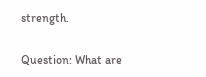strength.

Question: What are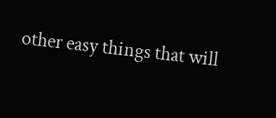other easy things that will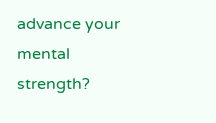advance your mental strength?